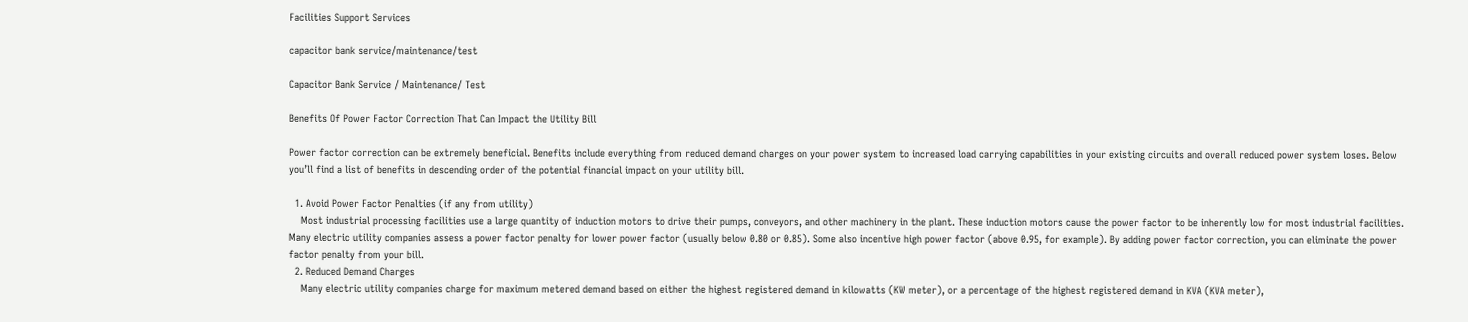Facilities Support Services

capacitor bank service/maintenance/test

Capacitor Bank Service / Maintenance/ Test

Benefits Of Power Factor Correction That Can Impact the Utility Bill

Power factor correction can be extremely beneficial. Benefits include everything from reduced demand charges on your power system to increased load carrying capabilities in your existing circuits and overall reduced power system loses. Below you’ll find a list of benefits in descending order of the potential financial impact on your utility bill.

  1. Avoid Power Factor Penalties (if any from utility)
    Most industrial processing facilities use a large quantity of induction motors to drive their pumps, conveyors, and other machinery in the plant. These induction motors cause the power factor to be inherently low for most industrial facilities. Many electric utility companies assess a power factor penalty for lower power factor (usually below 0.80 or 0.85). Some also incentive high power factor (above 0.95, for example). By adding power factor correction, you can eliminate the power factor penalty from your bill.
  2. Reduced Demand Charges
    Many electric utility companies charge for maximum metered demand based on either the highest registered demand in kilowatts (KW meter), or a percentage of the highest registered demand in KVA (KVA meter),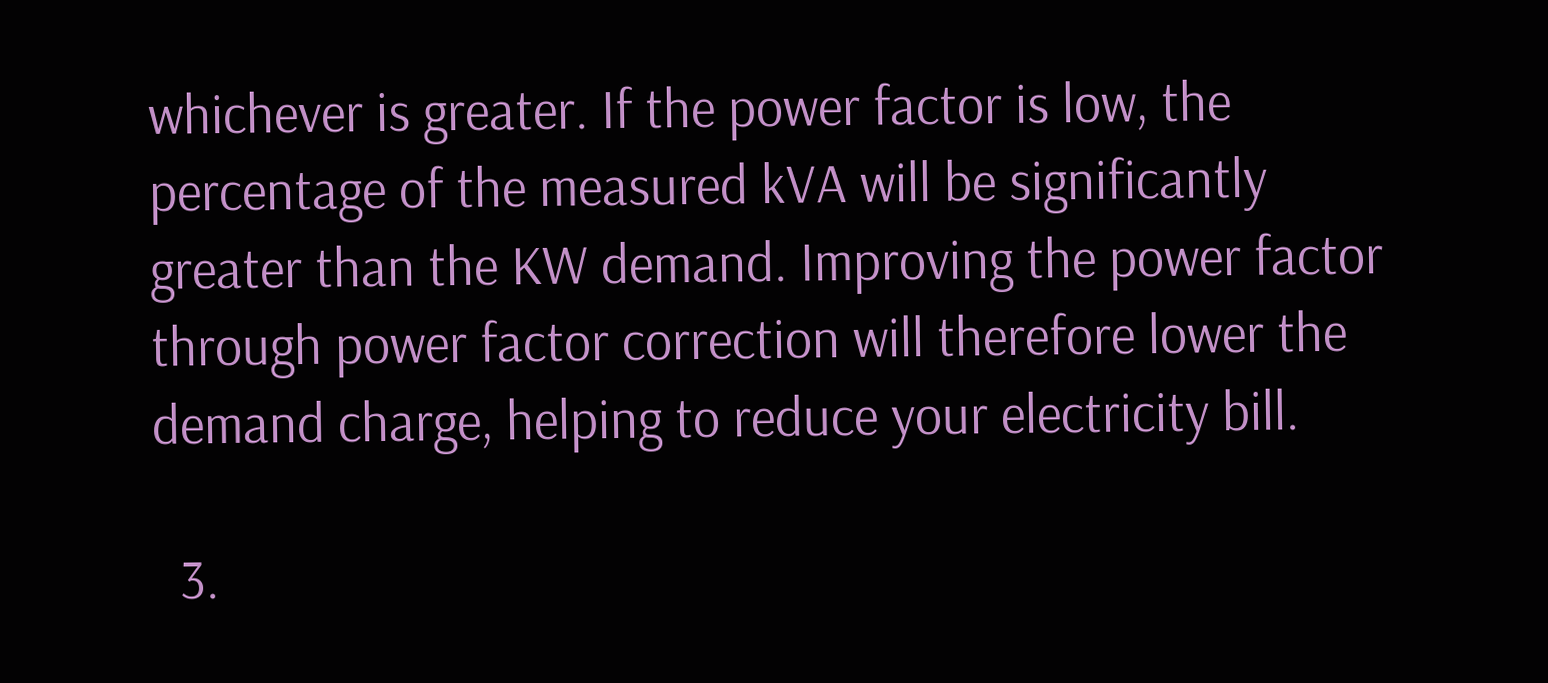whichever is greater. If the power factor is low, the percentage of the measured kVA will be significantly greater than the KW demand. Improving the power factor through power factor correction will therefore lower the demand charge, helping to reduce your electricity bill.

  3.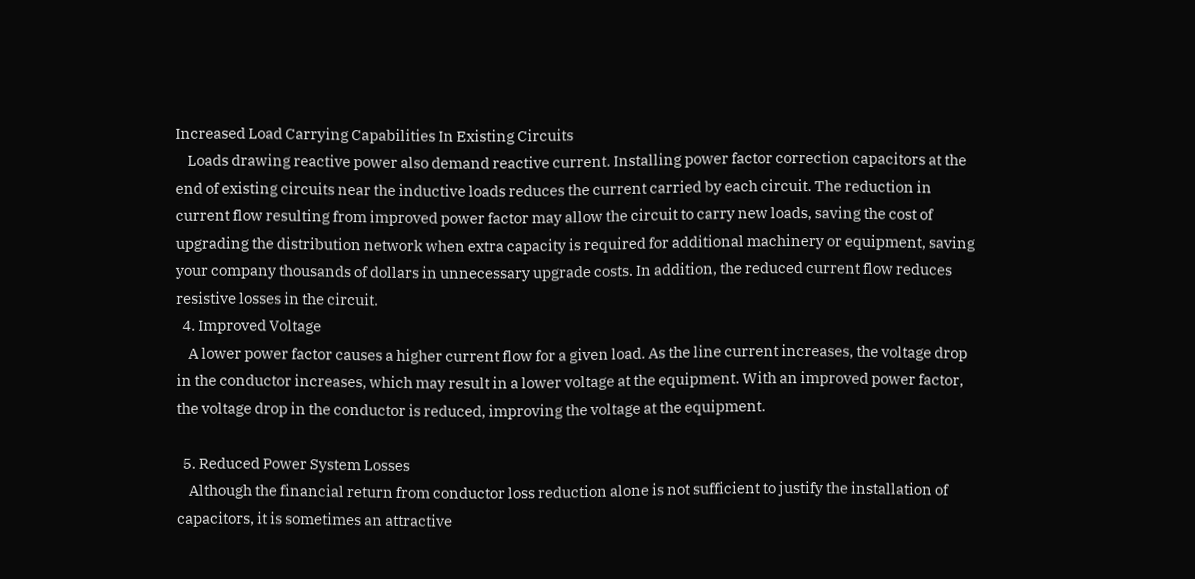Increased Load Carrying Capabilities In Existing Circuits
    Loads drawing reactive power also demand reactive current. Installing power factor correction capacitors at the end of existing circuits near the inductive loads reduces the current carried by each circuit. The reduction in current flow resulting from improved power factor may allow the circuit to carry new loads, saving the cost of upgrading the distribution network when extra capacity is required for additional machinery or equipment, saving your company thousands of dollars in unnecessary upgrade costs. In addition, the reduced current flow reduces resistive losses in the circuit.
  4. Improved Voltage
    A lower power factor causes a higher current flow for a given load. As the line current increases, the voltage drop in the conductor increases, which may result in a lower voltage at the equipment. With an improved power factor, the voltage drop in the conductor is reduced, improving the voltage at the equipment.

  5. Reduced Power System Losses
    Although the financial return from conductor loss reduction alone is not sufficient to justify the installation of capacitors, it is sometimes an attractive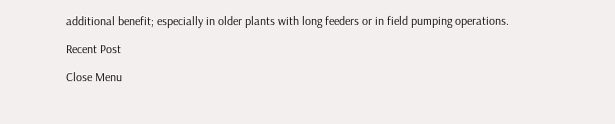additional benefit; especially in older plants with long feeders or in field pumping operations.

Recent Post

Close Menu